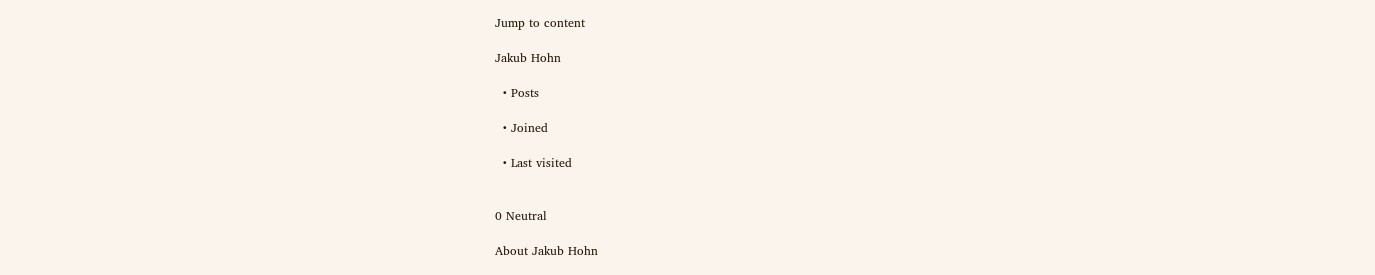Jump to content

Jakub Hohn

  • Posts

  • Joined

  • Last visited


0 Neutral

About Jakub Hohn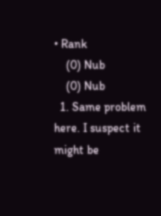• Rank
    (0) Nub
    (0) Nub
  1. Same problem here. I suspect it might be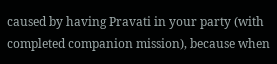caused by having Pravati in your party (with completed companion mission), because when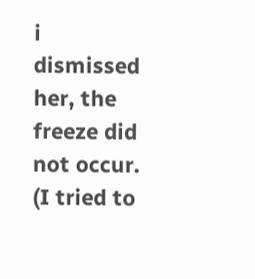i dismissed her, the freeze did not occur. (I tried to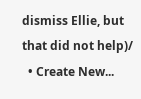dismiss Ellie, but that did not help)/
  • Create New...